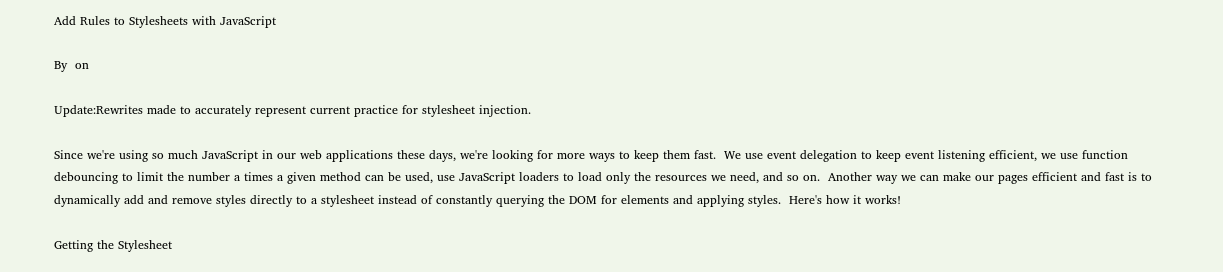Add Rules to Stylesheets with JavaScript

By  on

Update:Rewrites made to accurately represent current practice for stylesheet injection.

Since we're using so much JavaScript in our web applications these days, we're looking for more ways to keep them fast.  We use event delegation to keep event listening efficient, we use function debouncing to limit the number a times a given method can be used, use JavaScript loaders to load only the resources we need, and so on.  Another way we can make our pages efficient and fast is to dynamically add and remove styles directly to a stylesheet instead of constantly querying the DOM for elements and applying styles.  Here's how it works!

Getting the Stylesheet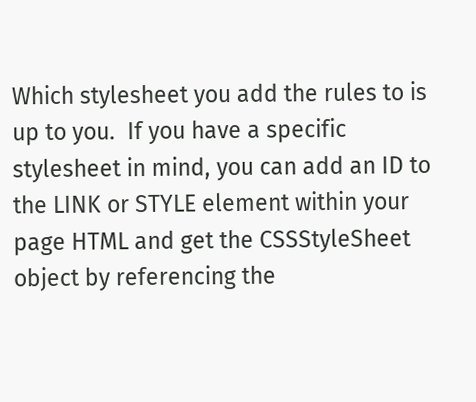Which stylesheet you add the rules to is up to you.  If you have a specific stylesheet in mind, you can add an ID to the LINK or STYLE element within your page HTML and get the CSSStyleSheet object by referencing the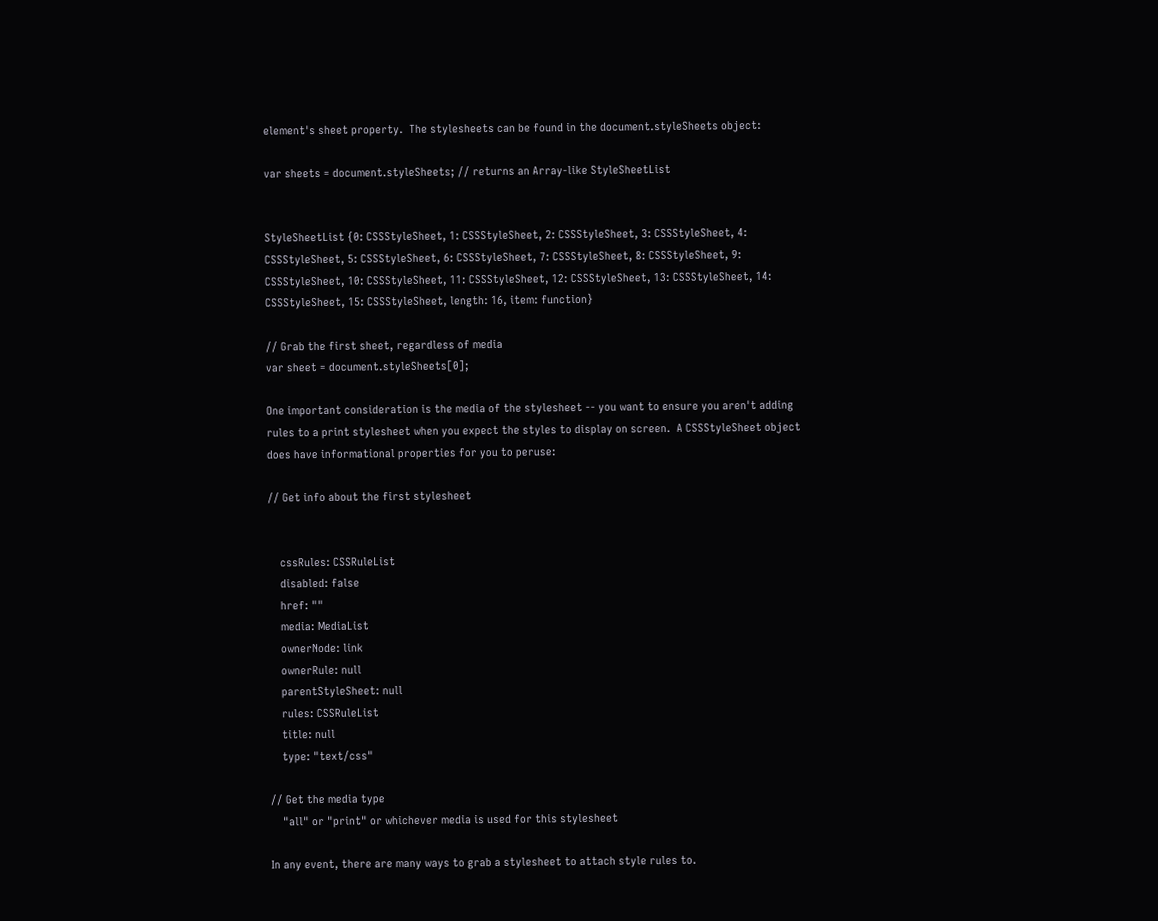element's sheet property.  The stylesheets can be found in the document.styleSheets object:

var sheets = document.styleSheets; // returns an Array-like StyleSheetList


StyleSheetList {0: CSSStyleSheet, 1: CSSStyleSheet, 2: CSSStyleSheet, 3: CSSStyleSheet, 4: CSSStyleSheet, 5: CSSStyleSheet, 6: CSSStyleSheet, 7: CSSStyleSheet, 8: CSSStyleSheet, 9: CSSStyleSheet, 10: CSSStyleSheet, 11: CSSStyleSheet, 12: CSSStyleSheet, 13: CSSStyleSheet, 14: CSSStyleSheet, 15: CSSStyleSheet, length: 16, item: function}

// Grab the first sheet, regardless of media
var sheet = document.styleSheets[0];

One important consideration is the media of the stylesheet -- you want to ensure you aren't adding rules to a print stylesheet when you expect the styles to display on screen.  A CSSStyleSheet object does have informational properties for you to peruse:

// Get info about the first stylesheet


    cssRules: CSSRuleList
    disabled: false
    href: ""
    media: MediaList
    ownerNode: link
    ownerRule: null
    parentStyleSheet: null
    rules: CSSRuleList
    title: null
    type: "text/css"

// Get the media type
    "all" or "print" or whichever media is used for this stylesheet

In any event, there are many ways to grab a stylesheet to attach style rules to.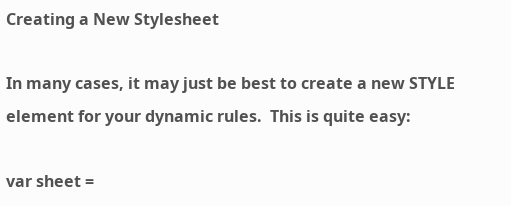Creating a New Stylesheet

In many cases, it may just be best to create a new STYLE element for your dynamic rules.  This is quite easy:

var sheet =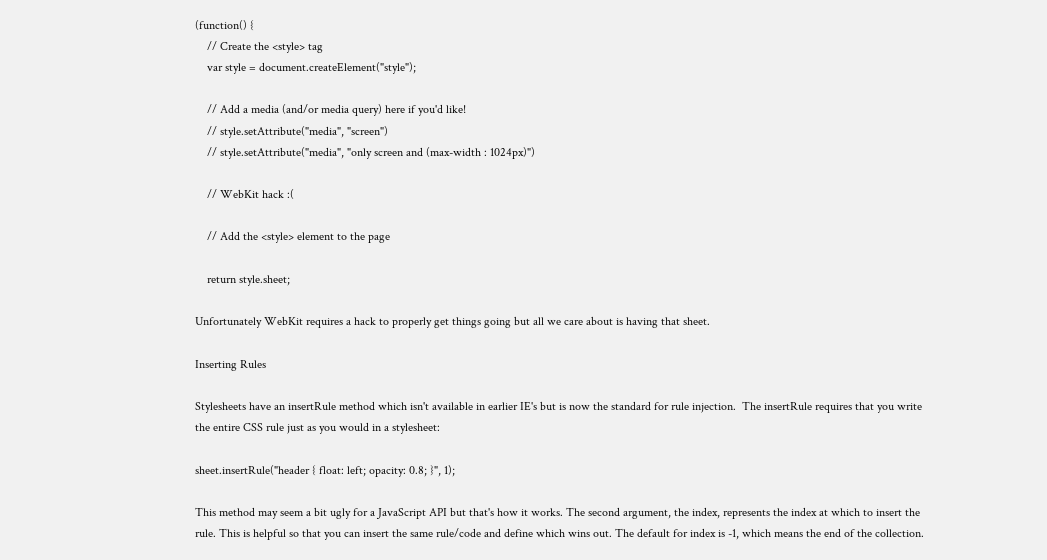(function() {
    // Create the <style> tag
    var style = document.createElement("style");

    // Add a media (and/or media query) here if you'd like!
    // style.setAttribute("media", "screen")
    // style.setAttribute("media", "only screen and (max-width : 1024px)")

    // WebKit hack :(

    // Add the <style> element to the page

    return style.sheet;

Unfortunately WebKit requires a hack to properly get things going but all we care about is having that sheet.

Inserting Rules

Stylesheets have an insertRule method which isn't available in earlier IE's but is now the standard for rule injection.  The insertRule requires that you write the entire CSS rule just as you would in a stylesheet:

sheet.insertRule("header { float: left; opacity: 0.8; }", 1);

This method may seem a bit ugly for a JavaScript API but that's how it works. The second argument, the index, represents the index at which to insert the rule. This is helpful so that you can insert the same rule/code and define which wins out. The default for index is -1, which means the end of the collection.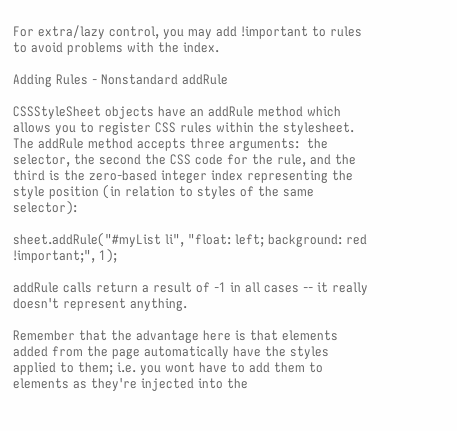For extra/lazy control, you may add !important to rules to avoid problems with the index.

Adding Rules - Nonstandard addRule

CSSStyleSheet objects have an addRule method which allows you to register CSS rules within the stylesheet.  The addRule method accepts three arguments:  the selector, the second the CSS code for the rule, and the third is the zero-based integer index representing the style position (in relation to styles of the same selector):

sheet.addRule("#myList li", "float: left; background: red !important;", 1);

addRule calls return a result of -1 in all cases -- it really doesn't represent anything.

Remember that the advantage here is that elements added from the page automatically have the styles applied to them; i.e. you wont have to add them to elements as they're injected into the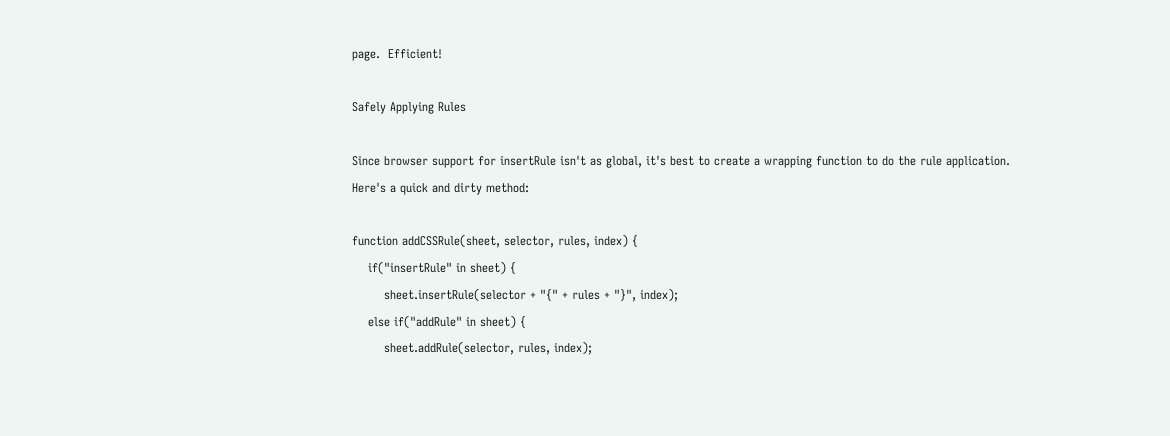page.  Efficient!

Safely Applying Rules

Since browser support for insertRule isn't as global, it's best to create a wrapping function to do the rule application.  Here's a quick and dirty method:

function addCSSRule(sheet, selector, rules, index) {
    if("insertRule" in sheet) {
        sheet.insertRule(selector + "{" + rules + "}", index);
    else if("addRule" in sheet) {
        sheet.addRule(selector, rules, index);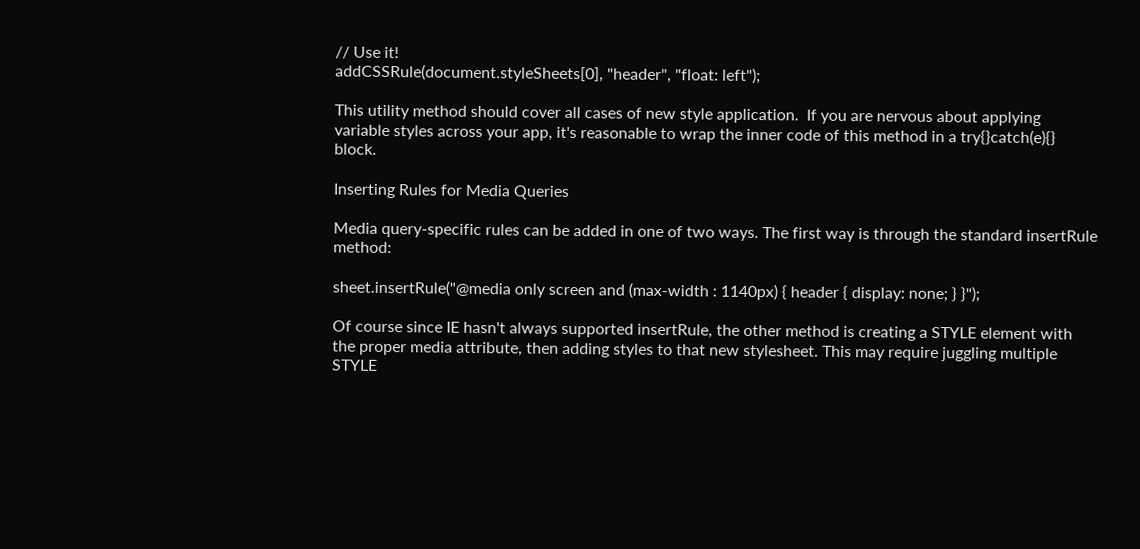// Use it!
addCSSRule(document.styleSheets[0], "header", "float: left");

This utility method should cover all cases of new style application.  If you are nervous about applying variable styles across your app, it's reasonable to wrap the inner code of this method in a try{}catch(e){} block.

Inserting Rules for Media Queries

Media query-specific rules can be added in one of two ways. The first way is through the standard insertRule method:

sheet.insertRule("@media only screen and (max-width : 1140px) { header { display: none; } }");

Of course since IE hasn't always supported insertRule, the other method is creating a STYLE element with the proper media attribute, then adding styles to that new stylesheet. This may require juggling multiple STYLE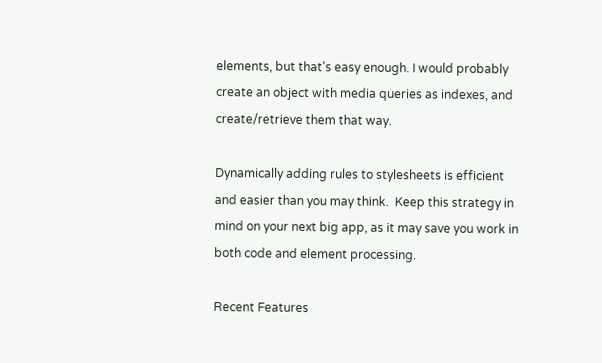elements, but that's easy enough. I would probably create an object with media queries as indexes, and create/retrieve them that way.

Dynamically adding rules to stylesheets is efficient and easier than you may think.  Keep this strategy in mind on your next big app, as it may save you work in both code and element processing.

Recent Features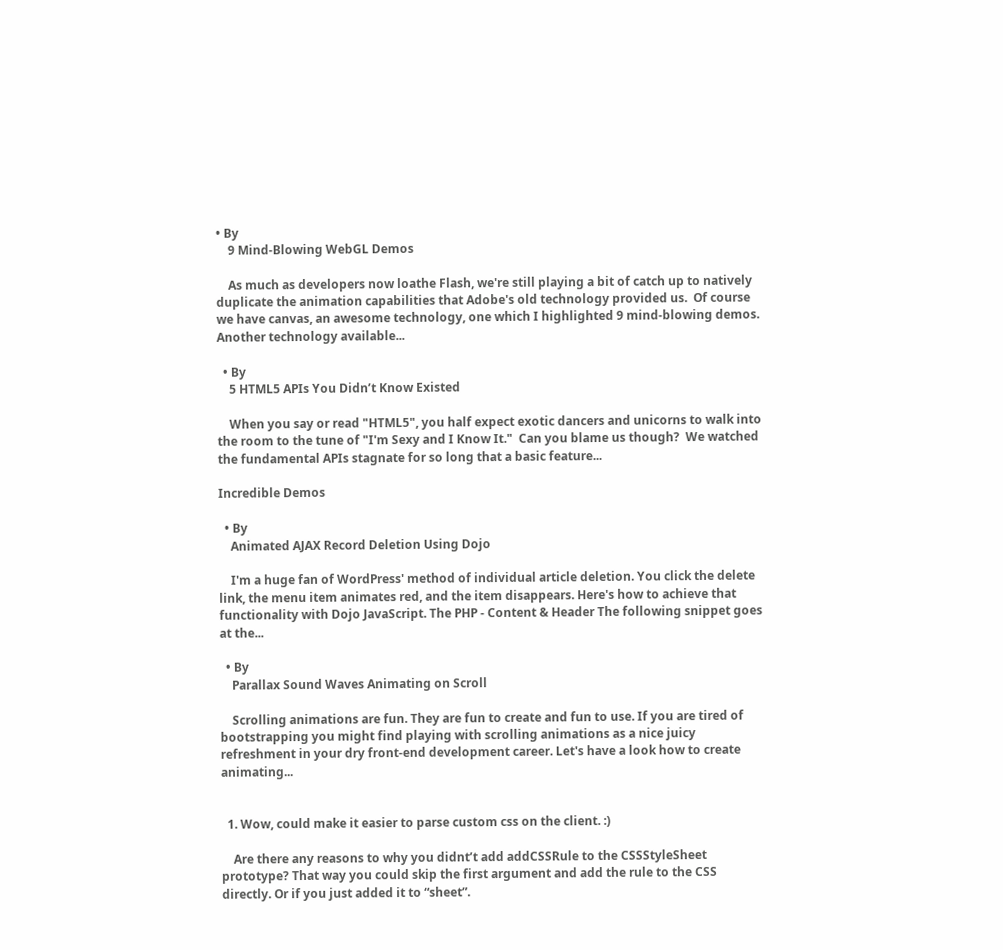• By
    9 Mind-Blowing WebGL Demos

    As much as developers now loathe Flash, we're still playing a bit of catch up to natively duplicate the animation capabilities that Adobe's old technology provided us.  Of course we have canvas, an awesome technology, one which I highlighted 9 mind-blowing demos.  Another technology available...

  • By
    5 HTML5 APIs You Didn’t Know Existed

    When you say or read "HTML5", you half expect exotic dancers and unicorns to walk into the room to the tune of "I'm Sexy and I Know It."  Can you blame us though?  We watched the fundamental APIs stagnate for so long that a basic feature...

Incredible Demos

  • By
    Animated AJAX Record Deletion Using Dojo

    I'm a huge fan of WordPress' method of individual article deletion. You click the delete link, the menu item animates red, and the item disappears. Here's how to achieve that functionality with Dojo JavaScript. The PHP - Content & Header The following snippet goes at the...

  • By
    Parallax Sound Waves Animating on Scroll

    Scrolling animations are fun. They are fun to create and fun to use. If you are tired of bootstrapping you might find playing with scrolling animations as a nice juicy refreshment in your dry front-end development career. Let's have a look how to create animating...


  1. Wow, could make it easier to parse custom css on the client. :)

    Are there any reasons to why you didnt’t add addCSSRule to the CSSStyleSheet prototype? That way you could skip the first argument and add the rule to the CSS directly. Or if you just added it to “sheet”.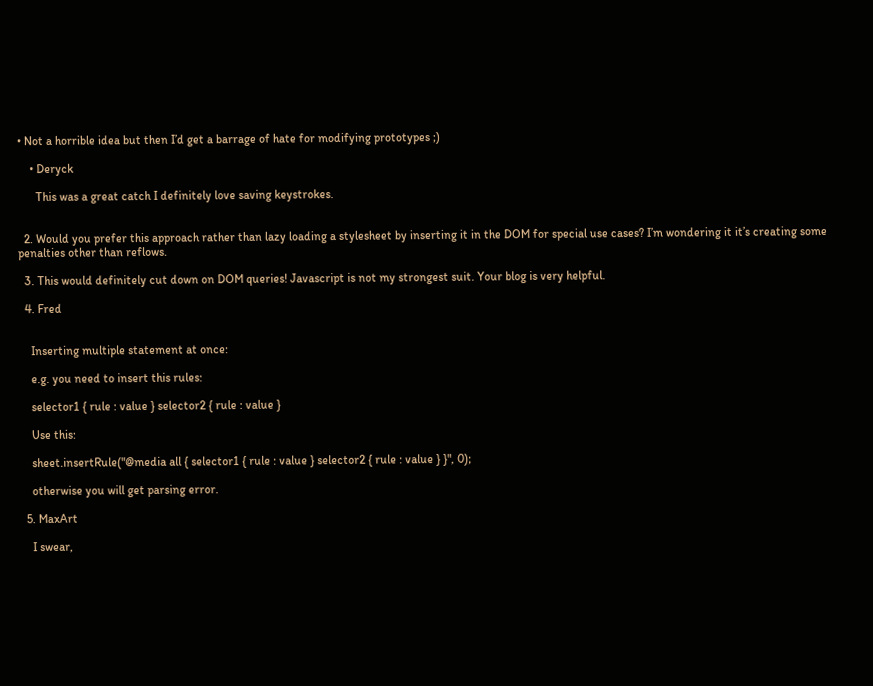• Not a horrible idea but then I’d get a barrage of hate for modifying prototypes ;)

    • Deryck

      This was a great catch I definitely love saving keystrokes.


  2. Would you prefer this approach rather than lazy loading a stylesheet by inserting it in the DOM for special use cases? I’m wondering it it’s creating some penalties other than reflows.

  3. This would definitely cut down on DOM queries! Javascript is not my strongest suit. Your blog is very helpful.

  4. Fred


    Inserting multiple statement at once:

    e.g. you need to insert this rules:

    selector1 { rule : value } selector2 { rule : value }

    Use this:

    sheet.insertRule("@media all { selector1 { rule : value } selector2 { rule : value } }", 0);

    otherwise you will get parsing error.

  5. MaxArt

    I swear,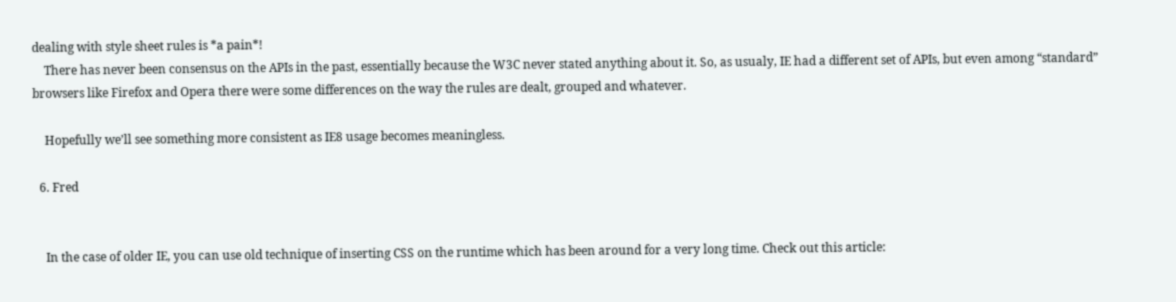dealing with style sheet rules is *a pain*!
    There has never been consensus on the APIs in the past, essentially because the W3C never stated anything about it. So, as usualy, IE had a different set of APIs, but even among “standard” browsers like Firefox and Opera there were some differences on the way the rules are dealt, grouped and whatever.

    Hopefully we’ll see something more consistent as IE8 usage becomes meaningless.

  6. Fred


    In the case of older IE, you can use old technique of inserting CSS on the runtime which has been around for a very long time. Check out this article: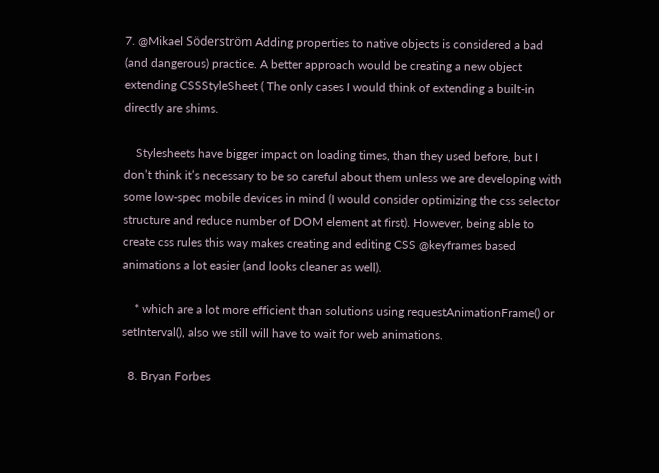7. @Mikael Söderström Adding properties to native objects is considered a bad (and dangerous) practice. A better approach would be creating a new object extending CSSStyleSheet ( The only cases I would think of extending a built-in directly are shims.

    Stylesheets have bigger impact on loading times, than they used before, but I don’t think it’s necessary to be so careful about them unless we are developing with some low-spec mobile devices in mind (I would consider optimizing the css selector structure and reduce number of DOM element at first). However, being able to create css rules this way makes creating and editing CSS @keyframes based animations a lot easier (and looks cleaner as well).

    * which are a lot more efficient than solutions using requestAnimationFrame() or setInterval(), also we still will have to wait for web animations.

  8. Bryan Forbes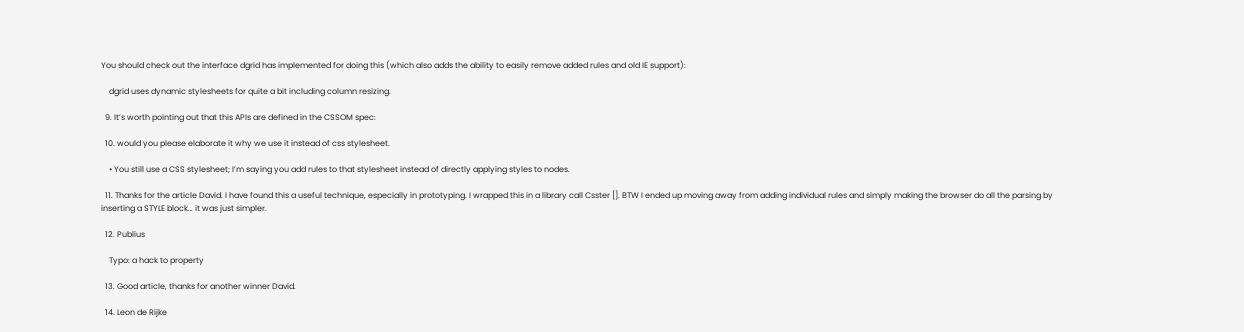You should check out the interface dgrid has implemented for doing this (which also adds the ability to easily remove added rules and old IE support):

    dgrid uses dynamic stylesheets for quite a bit including column resizing.

  9. It’s worth pointing out that this APIs are defined in the CSSOM spec:

  10. would you please elaborate it why we use it instead of css stylesheet.

    • You still use a CSS stylesheet; I’m saying you add rules to that stylesheet instead of directly applying styles to nodes.

  11. Thanks for the article David. I have found this a useful technique, especially in prototyping. I wrapped this in a library call Csster []. BTW I ended up moving away from adding individual rules and simply making the browser do all the parsing by inserting a STYLE block… it was just simpler.

  12. Publius

    Typo: a hack to property

  13. Good article, thanks for another winner David.

  14. Leon de Rijke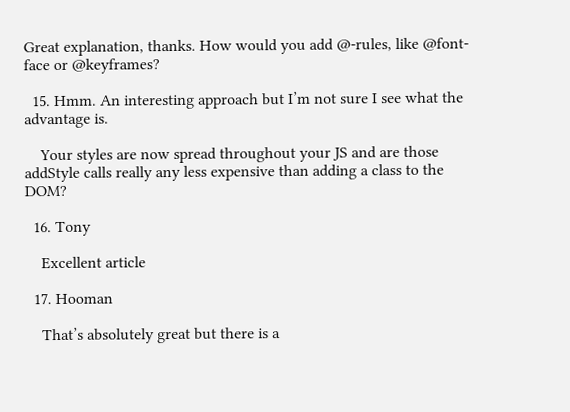Great explanation, thanks. How would you add @-rules, like @font-face or @keyframes?

  15. Hmm. An interesting approach but I’m not sure I see what the advantage is.

    Your styles are now spread throughout your JS and are those addStyle calls really any less expensive than adding a class to the DOM?

  16. Tony

    Excellent article

  17. Hooman

    That’s absolutely great but there is a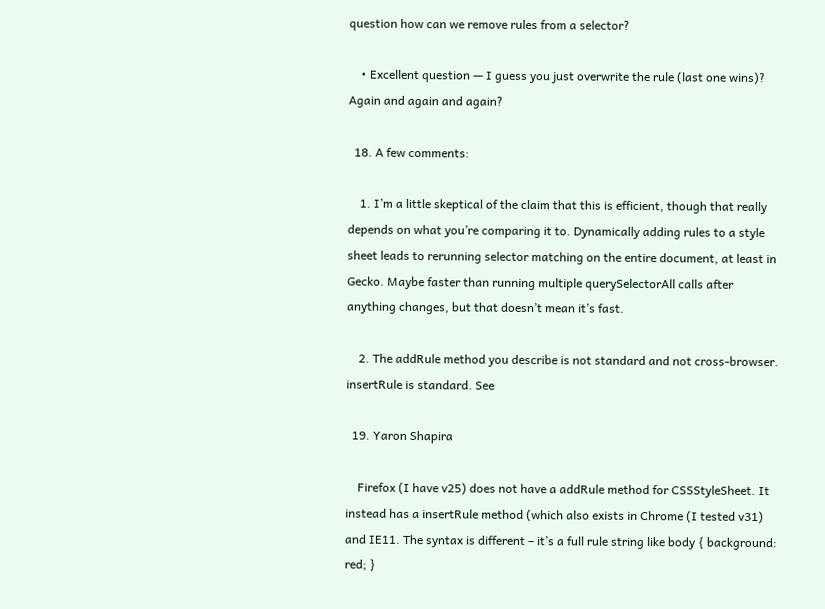question how can we remove rules from a selector?

    • Excellent question — I guess you just overwrite the rule (last one wins)? Again and again and again?

  18. A few comments:

    1. I’m a little skeptical of the claim that this is efficient, though that really depends on what you’re comparing it to. Dynamically adding rules to a style sheet leads to rerunning selector matching on the entire document, at least in Gecko. Maybe faster than running multiple querySelectorAll calls after anything changes, but that doesn’t mean it’s fast.

    2. The addRule method you describe is not standard and not cross-browser. insertRule is standard. See

  19. Yaron Shapira

    Firefox (I have v25) does not have a addRule method for CSSStyleSheet. It instead has a insertRule method (which also exists in Chrome (I tested v31) and IE11. The syntax is different – it’s a full rule string like body { background: red; }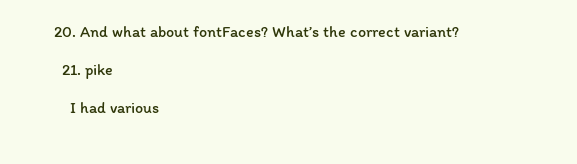20. And what about fontFaces? What’s the correct variant?

  21. pike

    I had various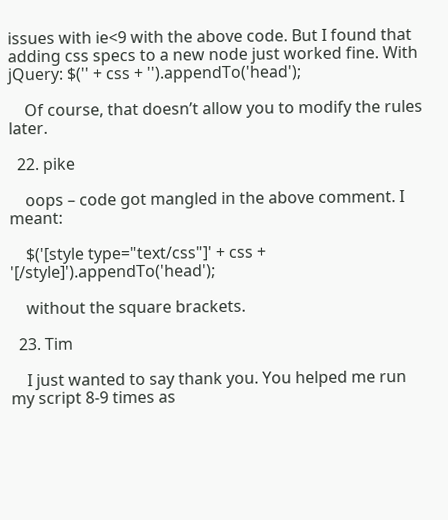issues with ie<9 with the above code. But I found that adding css specs to a new node just worked fine. With jQuery: $('' + css + '').appendTo('head');

    Of course, that doesn’t allow you to modify the rules later.

  22. pike

    oops – code got mangled in the above comment. I meant:

    $('[style type="text/css"]' + css + '[/style]').appendTo('head');

    without the square brackets.

  23. Tim

    I just wanted to say thank you. You helped me run my script 8-9 times as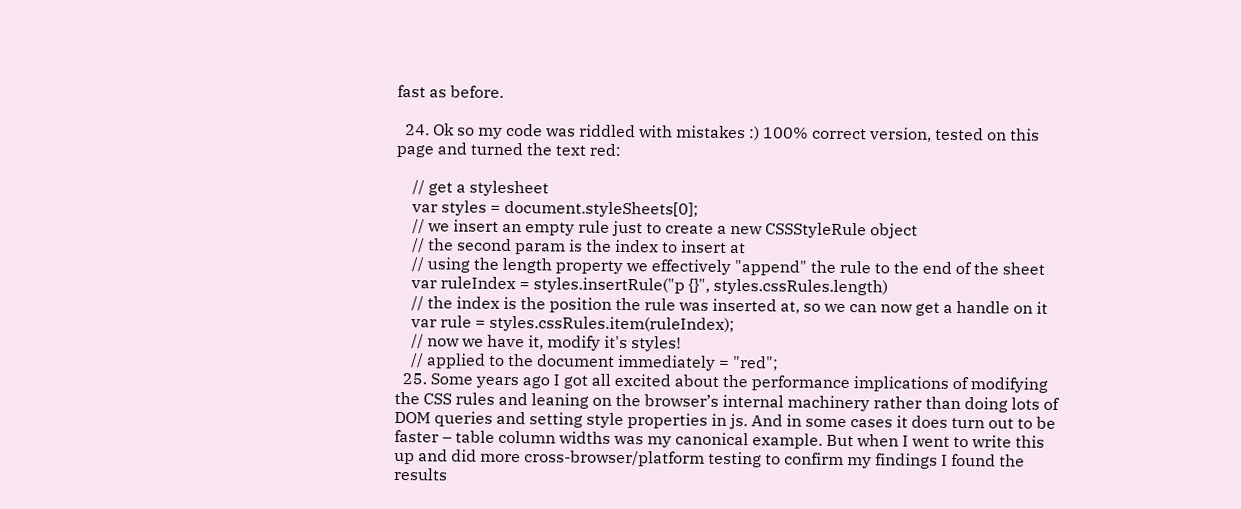fast as before.

  24. Ok so my code was riddled with mistakes :) 100% correct version, tested on this page and turned the text red:

    // get a stylesheet
    var styles = document.styleSheets[0];
    // we insert an empty rule just to create a new CSSStyleRule object
    // the second param is the index to insert at
    // using the length property we effectively "append" the rule to the end of the sheet
    var ruleIndex = styles.insertRule("p {}", styles.cssRules.length)
    // the index is the position the rule was inserted at, so we can now get a handle on it
    var rule = styles.cssRules.item(ruleIndex);
    // now we have it, modify it's styles!
    // applied to the document immediately = "red";
  25. Some years ago I got all excited about the performance implications of modifying the CSS rules and leaning on the browser’s internal machinery rather than doing lots of DOM queries and setting style properties in js. And in some cases it does turn out to be faster – table column widths was my canonical example. But when I went to write this up and did more cross-browser/platform testing to confirm my findings I found the results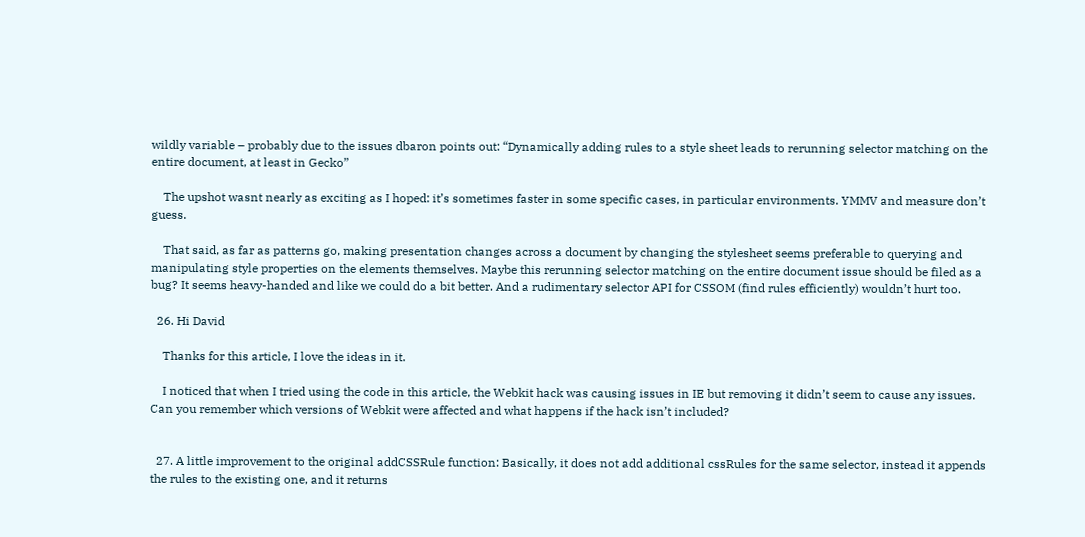wildly variable – probably due to the issues dbaron points out: “Dynamically adding rules to a style sheet leads to rerunning selector matching on the entire document, at least in Gecko”

    The upshot wasnt nearly as exciting as I hoped: it’s sometimes faster in some specific cases, in particular environments. YMMV and measure don’t guess.

    That said, as far as patterns go, making presentation changes across a document by changing the stylesheet seems preferable to querying and manipulating style properties on the elements themselves. Maybe this rerunning selector matching on the entire document issue should be filed as a bug? It seems heavy-handed and like we could do a bit better. And a rudimentary selector API for CSSOM (find rules efficiently) wouldn’t hurt too.

  26. Hi David

    Thanks for this article, I love the ideas in it.

    I noticed that when I tried using the code in this article, the Webkit hack was causing issues in IE but removing it didn’t seem to cause any issues. Can you remember which versions of Webkit were affected and what happens if the hack isn’t included?


  27. A little improvement to the original addCSSRule function: Basically, it does not add additional cssRules for the same selector, instead it appends the rules to the existing one, and it returns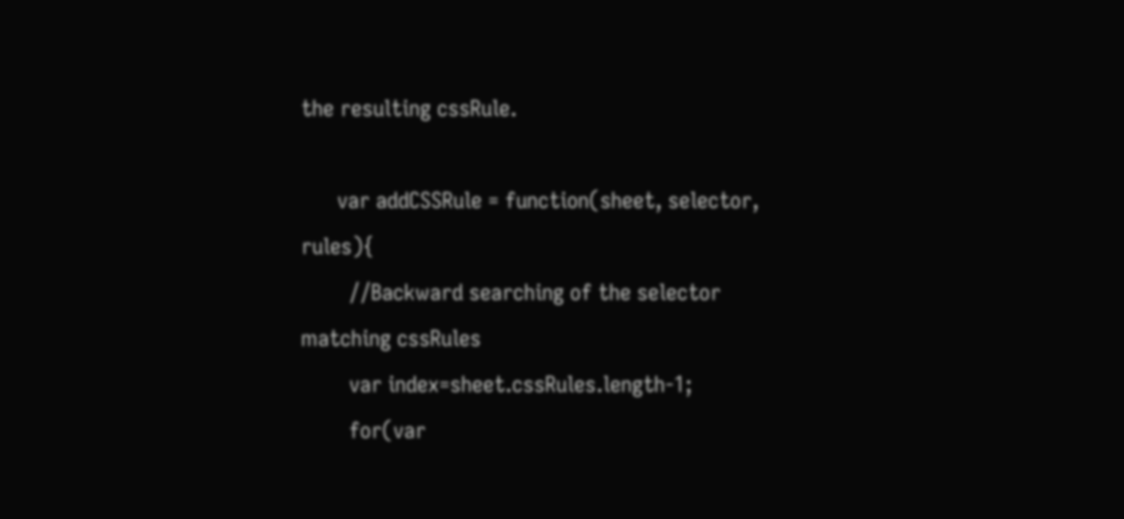the resulting cssRule.

      var addCSSRule = function(sheet, selector, rules){
        //Backward searching of the selector matching cssRules
        var index=sheet.cssRules.length-1;
        for(var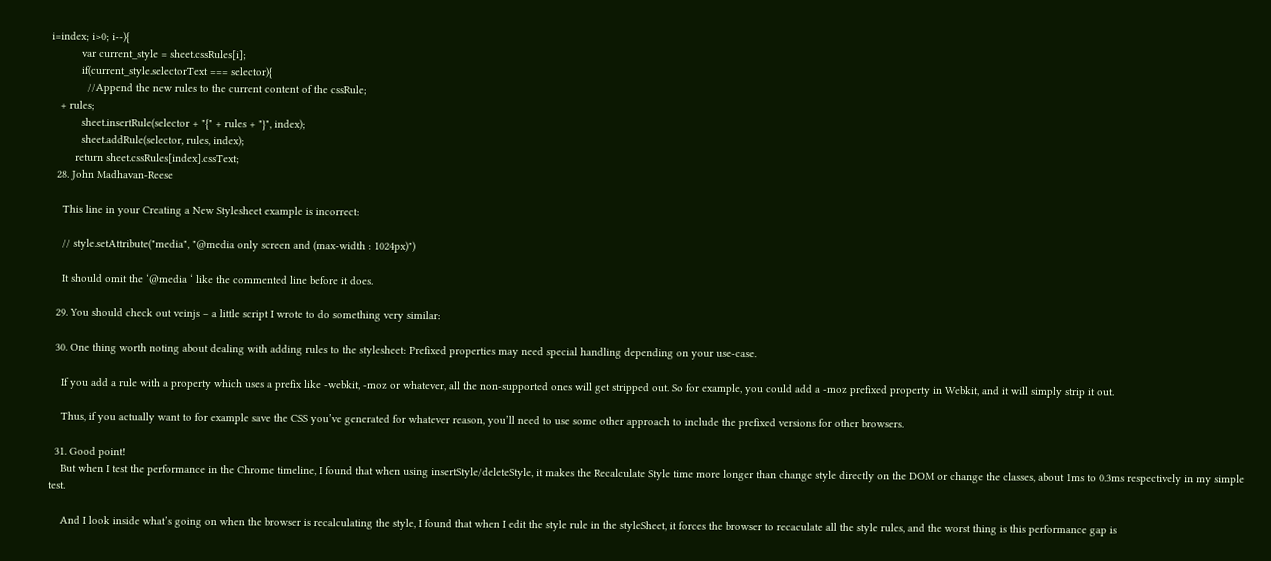i=index; i>0; i--){
          var current_style = sheet.cssRules[i];
          if(current_style.selectorText === selector){
            //Append the new rules to the current content of the cssRule;
   + rules;
          sheet.insertRule(selector + "{" + rules + "}", index);
          sheet.addRule(selector, rules, index);
        return sheet.cssRules[index].cssText;
  28. John Madhavan-Reese

    This line in your Creating a New Stylesheet example is incorrect:

    // style.setAttribute("media", "@media only screen and (max-width : 1024px)")

    It should omit the ‘@media ‘ like the commented line before it does.

  29. You should check out veinjs – a little script I wrote to do something very similar:

  30. One thing worth noting about dealing with adding rules to the stylesheet: Prefixed properties may need special handling depending on your use-case.

    If you add a rule with a property which uses a prefix like -webkit, -moz or whatever, all the non-supported ones will get stripped out. So for example, you could add a -moz prefixed property in Webkit, and it will simply strip it out.

    Thus, if you actually want to for example save the CSS you’ve generated for whatever reason, you’ll need to use some other approach to include the prefixed versions for other browsers.

  31. Good point!
    But when I test the performance in the Chrome timeline, I found that when using insertStyle/deleteStyle, it makes the Recalculate Style time more longer than change style directly on the DOM or change the classes, about 1ms to 0.3ms respectively in my simple test.

    And I look inside what’s going on when the browser is recalculating the style, I found that when I edit the style rule in the styleSheet, it forces the browser to recaculate all the style rules, and the worst thing is this performance gap is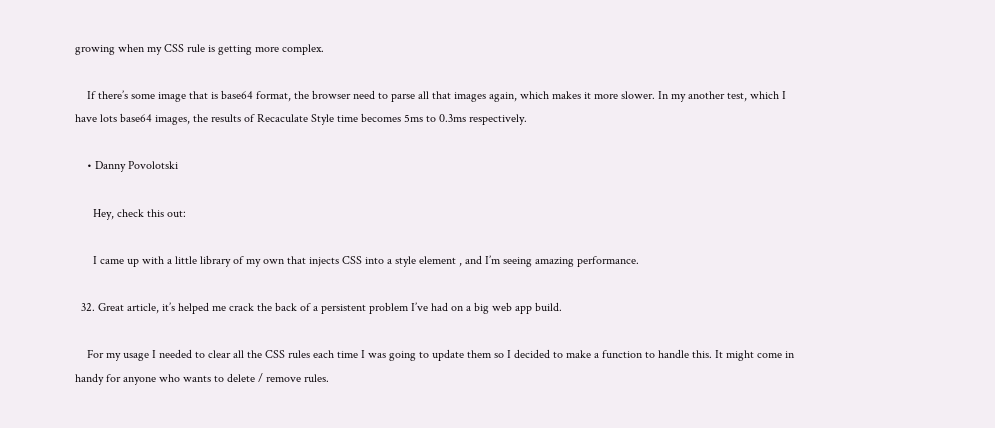growing when my CSS rule is getting more complex.

    If there’s some image that is base64 format, the browser need to parse all that images again, which makes it more slower. In my another test, which I have lots base64 images, the results of Recaculate Style time becomes 5ms to 0.3ms respectively.

    • Danny Povolotski

      Hey, check this out:

      I came up with a little library of my own that injects CSS into a style element , and I’m seeing amazing performance.

  32. Great article, it’s helped me crack the back of a persistent problem I’ve had on a big web app build.

    For my usage I needed to clear all the CSS rules each time I was going to update them so I decided to make a function to handle this. It might come in handy for anyone who wants to delete / remove rules.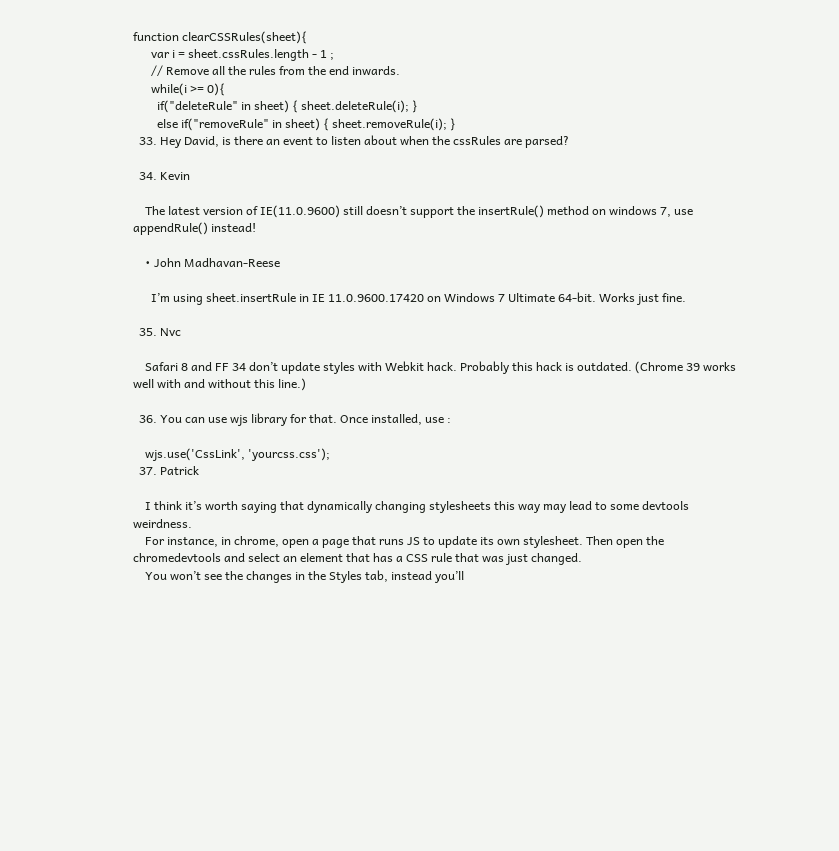function clearCSSRules(sheet){
      var i = sheet.cssRules.length - 1 ;
      // Remove all the rules from the end inwards.
      while(i >= 0){
        if("deleteRule" in sheet) { sheet.deleteRule(i); }
        else if("removeRule" in sheet) { sheet.removeRule(i); }
  33. Hey David, is there an event to listen about when the cssRules are parsed?

  34. Kevin

    The latest version of IE(11.0.9600) still doesn’t support the insertRule() method on windows 7, use appendRule() instead!

    • John Madhavan-Reese

      I’m using sheet.insertRule in IE 11.0.9600.17420 on Windows 7 Ultimate 64-bit. Works just fine.

  35. Nvc

    Safari 8 and FF 34 don’t update styles with Webkit hack. Probably this hack is outdated. (Chrome 39 works well with and without this line.)

  36. You can use wjs library for that. Once installed, use :

    wjs.use('CssLink', 'yourcss.css');
  37. Patrick

    I think it’s worth saying that dynamically changing stylesheets this way may lead to some devtools weirdness.
    For instance, in chrome, open a page that runs JS to update its own stylesheet. Then open the chromedevtools and select an element that has a CSS rule that was just changed.
    You won’t see the changes in the Styles tab, instead you’ll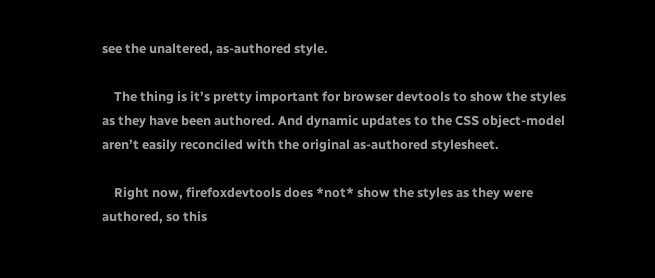see the unaltered, as-authored style.

    The thing is it’s pretty important for browser devtools to show the styles as they have been authored. And dynamic updates to the CSS object-model aren’t easily reconciled with the original as-authored stylesheet.

    Right now, firefoxdevtools does *not* show the styles as they were authored, so this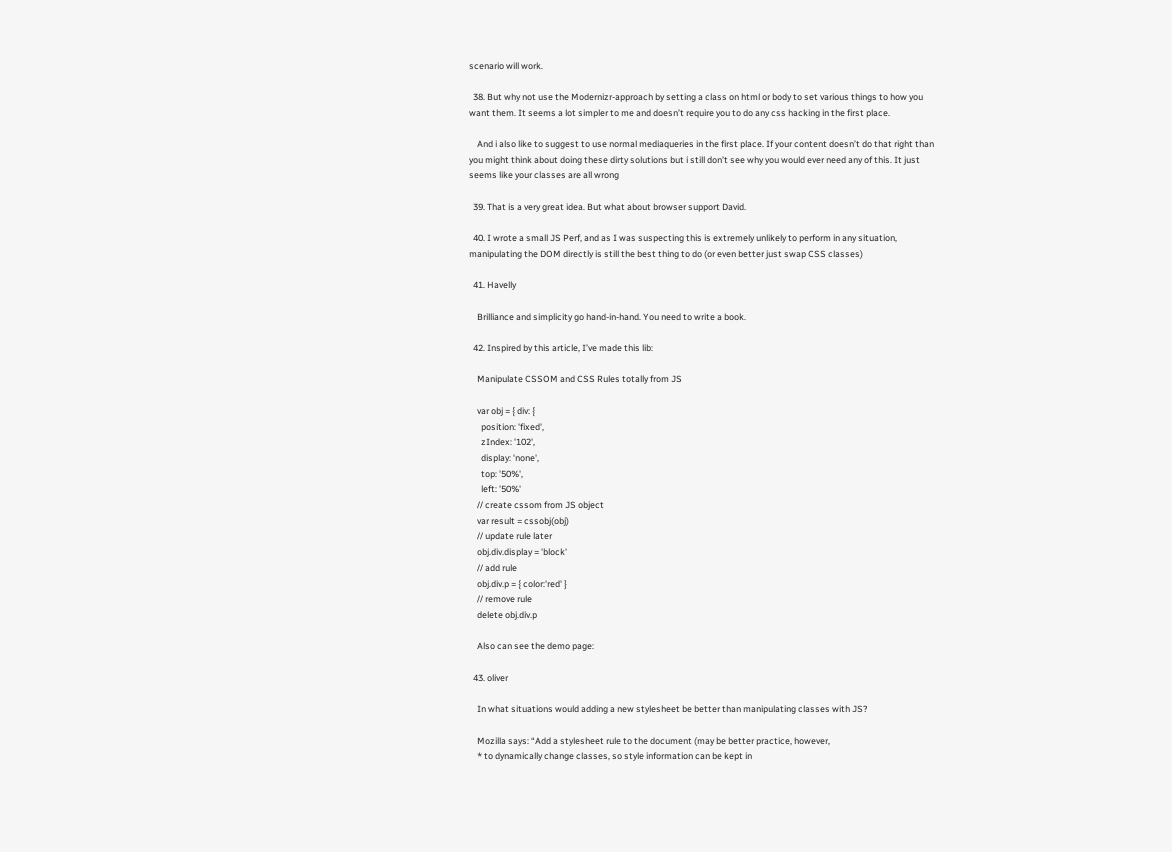scenario will work.

  38. But why not use the Modernizr-approach by setting a class on html or body to set various things to how you want them. It seems a lot simpler to me and doesn’t require you to do any css hacking in the first place.

    And i also like to suggest to use normal mediaqueries in the first place. If your content doesn’t do that right than you might think about doing these dirty solutions but i still don’t see why you would ever need any of this. It just seems like your classes are all wrong

  39. That is a very great idea. But what about browser support David.

  40. I wrote a small JS Perf, and as I was suspecting this is extremely unlikely to perform in any situation, manipulating the DOM directly is still the best thing to do (or even better just swap CSS classes)

  41. Havelly

    Brilliance and simplicity go hand-in-hand. You need to write a book.

  42. Inspired by this article, I’ve made this lib:

    Manipulate CSSOM and CSS Rules totally from JS

    var obj = { div: {
      position: 'fixed',
      zIndex: '102',
      display: 'none',
      top: '50%',
      left: '50%'
    // create cssom from JS object
    var result = cssobj(obj)
    // update rule later
    obj.div.display = 'block'
    // add rule
    obj.div.p = { color:'red' }
    // remove rule
    delete obj.div.p

    Also can see the demo page:

  43. oliver

    In what situations would adding a new stylesheet be better than manipulating classes with JS?

    Mozilla says: “Add a stylesheet rule to the document (may be better practice, however,
    * to dynamically change classes, so style information can be kept in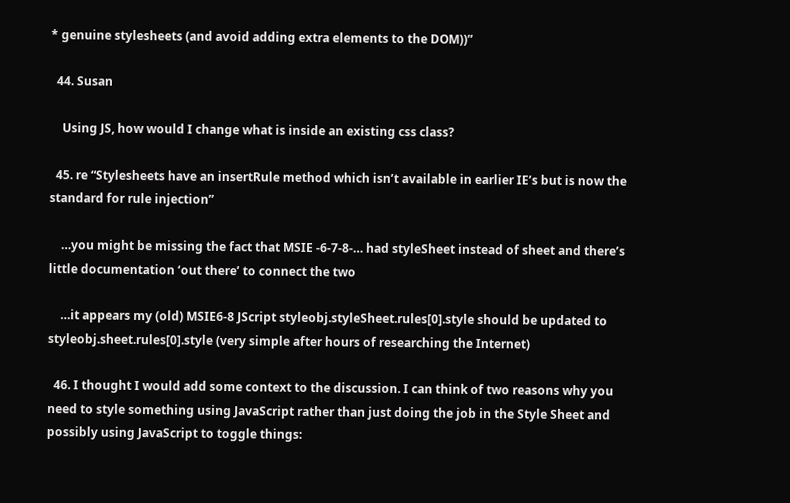* genuine stylesheets (and avoid adding extra elements to the DOM))”

  44. Susan

    Using JS, how would I change what is inside an existing css class?

  45. re “Stylesheets have an insertRule method which isn’t available in earlier IE’s but is now the standard for rule injection”

    …you might be missing the fact that MSIE -6-7-8-… had styleSheet instead of sheet and there’s little documentation ‘out there’ to connect the two

    …it appears my (old) MSIE6-8 JScript styleobj.styleSheet.rules[0].style should be updated to styleobj.sheet.rules[0].style (very simple after hours of researching the Internet)

  46. I thought I would add some context to the discussion. I can think of two reasons why you need to style something using JavaScript rather than just doing the job in the Style Sheet and possibly using JavaScript to toggle things: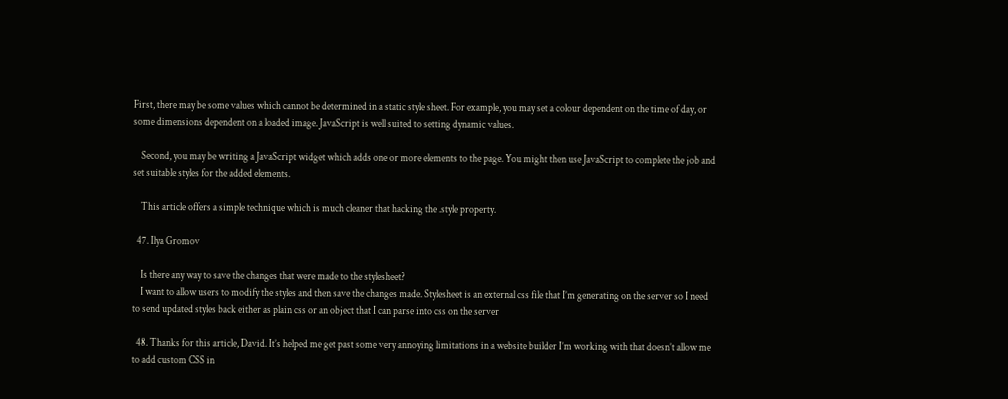First, there may be some values which cannot be determined in a static style sheet. For example, you may set a colour dependent on the time of day, or some dimensions dependent on a loaded image. JavaScript is well suited to setting dynamic values.

    Second, you may be writing a JavaScript widget which adds one or more elements to the page. You might then use JavaScript to complete the job and set suitable styles for the added elements.

    This article offers a simple technique which is much cleaner that hacking the .style property.

  47. Ilya Gromov

    Is there any way to save the changes that were made to the stylesheet?
    I want to allow users to modify the styles and then save the changes made. Stylesheet is an external css file that I’m generating on the server so I need to send updated styles back either as plain css or an object that I can parse into css on the server

  48. Thanks for this article, David. It’s helped me get past some very annoying limitations in a website builder I’m working with that doesn’t allow me to add custom CSS in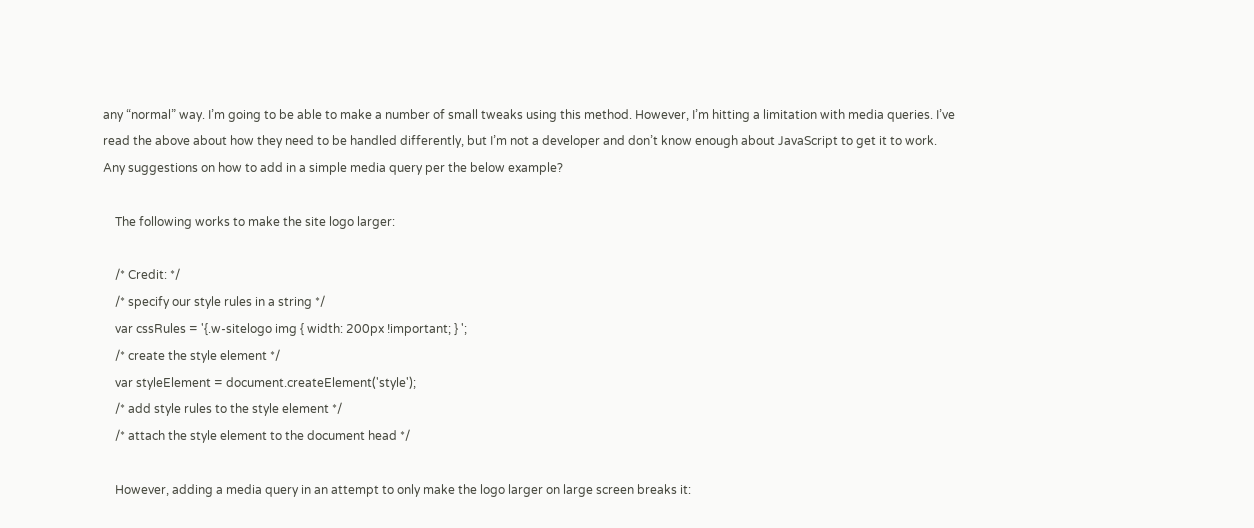any “normal” way. I’m going to be able to make a number of small tweaks using this method. However, I’m hitting a limitation with media queries. I’ve read the above about how they need to be handled differently, but I’m not a developer and don’t know enough about JavaScript to get it to work. Any suggestions on how to add in a simple media query per the below example?

    The following works to make the site logo larger:

    /* Credit: */
    /* specify our style rules in a string */
    var cssRules = '{.w-sitelogo img { width: 200px !important; } ';
    /* create the style element */
    var styleElement = document.createElement('style');
    /* add style rules to the style element */
    /* attach the style element to the document head */

    However, adding a media query in an attempt to only make the logo larger on large screen breaks it: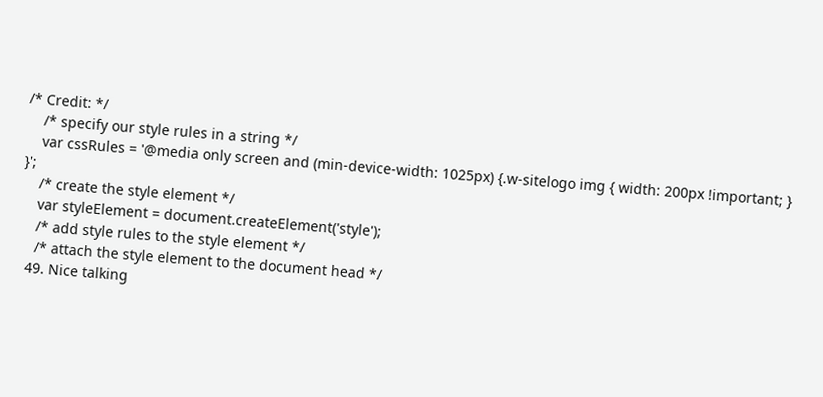/* Credit: */
    /* specify our style rules in a string */
    var cssRules = '@media only screen and (min-device-width: 1025px) {.w-sitelogo img { width: 200px !important; } }';
    /* create the style element */
    var styleElement = document.createElement('style');
    /* add style rules to the style element */
    /* attach the style element to the document head */
  49. Nice talking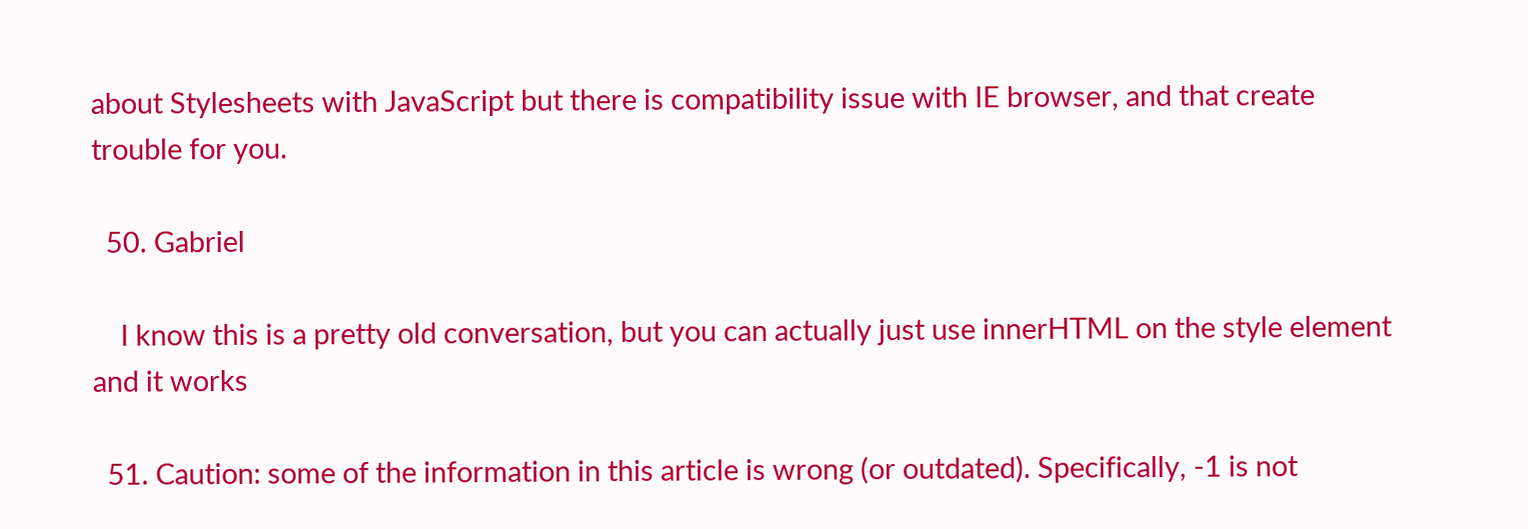about Stylesheets with JavaScript but there is compatibility issue with IE browser, and that create trouble for you.

  50. Gabriel

    I know this is a pretty old conversation, but you can actually just use innerHTML on the style element and it works

  51. Caution: some of the information in this article is wrong (or outdated). Specifically, -1 is not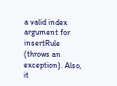a valid index argument for insertRule (throws an exception). Also, it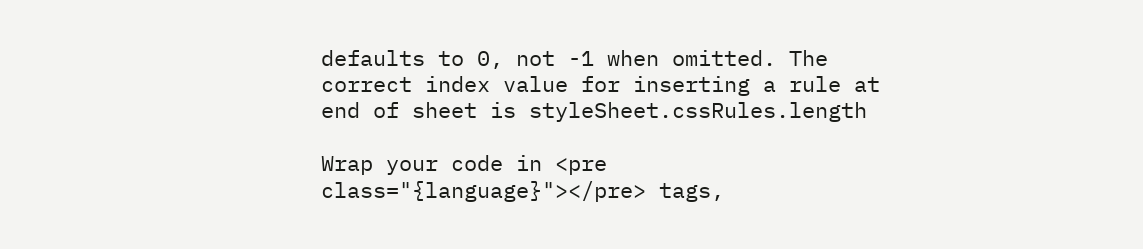defaults to 0, not -1 when omitted. The correct index value for inserting a rule at end of sheet is styleSheet.cssRules.length

Wrap your code in <pre class="{language}"></pre> tags,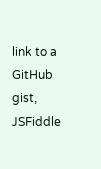link to a GitHub gist, JSFiddle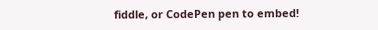fiddle, or CodePen pen to embed!